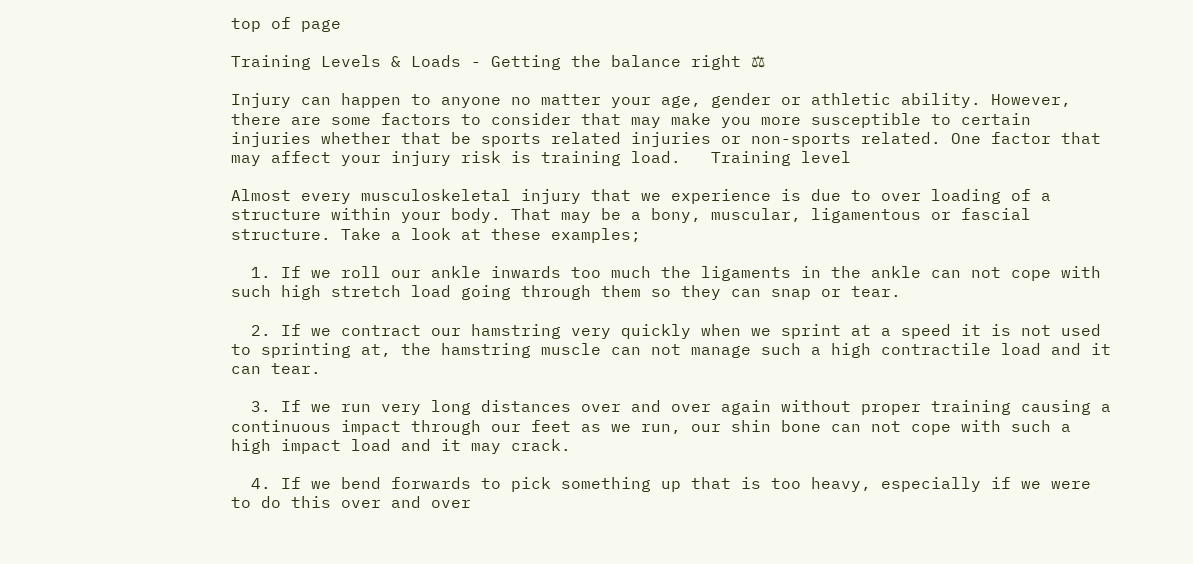top of page

Training Levels & Loads - Getting the balance right ⚖

Injury can happen to anyone no matter your age, gender or athletic ability. However, there are some factors to consider that may make you more susceptible to certain injuries whether that be sports related injuries or non-sports related. One factor that may affect your injury risk is training load.   Training level

Almost every musculoskeletal injury that we experience is due to over loading of a structure within your body. That may be a bony, muscular, ligamentous or fascial structure. Take a look at these examples;

  1. If we roll our ankle inwards too much the ligaments in the ankle can not cope with such high stretch load going through them so they can snap or tear.

  2. If we contract our hamstring very quickly when we sprint at a speed it is not used to sprinting at, the hamstring muscle can not manage such a high contractile load and it can tear.

  3. If we run very long distances over and over again without proper training causing a continuous impact through our feet as we run, our shin bone can not cope with such a high impact load and it may crack.

  4. If we bend forwards to pick something up that is too heavy, especially if we were to do this over and over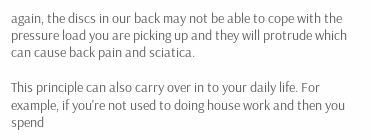again, the discs in our back may not be able to cope with the pressure load you are picking up and they will protrude which can cause back pain and sciatica.

This principle can also carry over in to your daily life. For example, if you're not used to doing house work and then you spend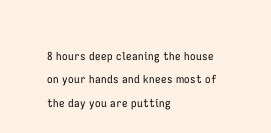8 hours deep cleaning the house on your hands and knees most of the day you are putting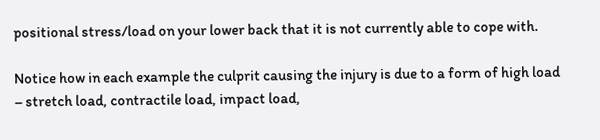positional stress/load on your lower back that it is not currently able to cope with.

Notice how in each example the culprit causing the injury is due to a form of high load – stretch load, contractile load, impact load,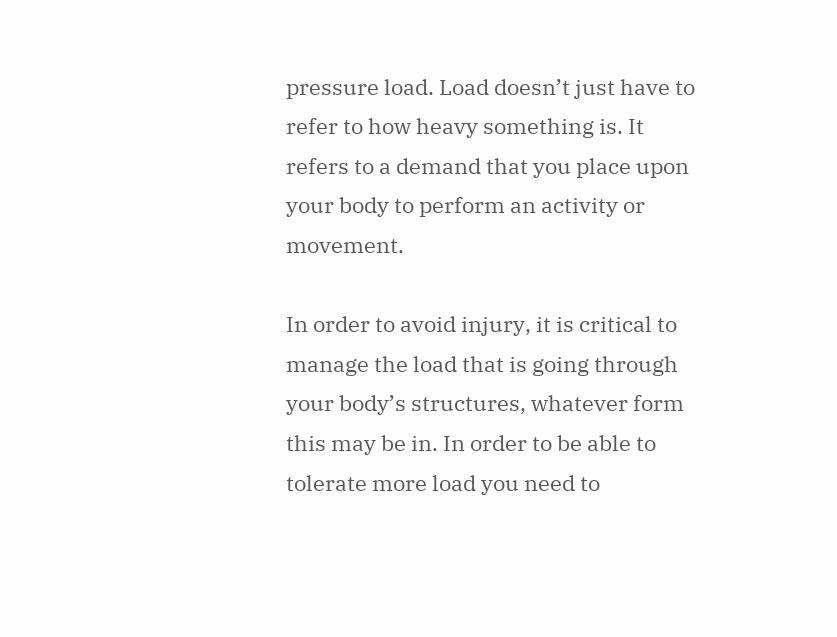pressure load. Load doesn’t just have to refer to how heavy something is. It refers to a demand that you place upon your body to perform an activity or movement.

In order to avoid injury, it is critical to manage the load that is going through your body’s structures, whatever form this may be in. In order to be able to tolerate more load you need to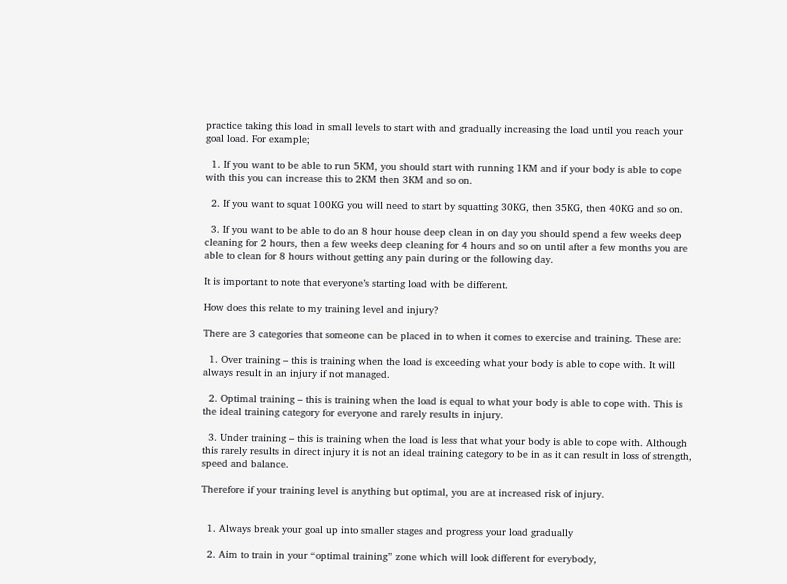practice taking this load in small levels to start with and gradually increasing the load until you reach your goal load. For example;

  1. If you want to be able to run 5KM, you should start with running 1KM and if your body is able to cope with this you can increase this to 2KM then 3KM and so on.

  2. If you want to squat 100KG you will need to start by squatting 30KG, then 35KG, then 40KG and so on.

  3. If you want to be able to do an 8 hour house deep clean in on day you should spend a few weeks deep cleaning for 2 hours, then a few weeks deep cleaning for 4 hours and so on until after a few months you are able to clean for 8 hours without getting any pain during or the following day.

It is important to note that everyone’s starting load with be different.

How does this relate to my training level and injury?

There are 3 categories that someone can be placed in to when it comes to exercise and training. These are:

  1. Over training – this is training when the load is exceeding what your body is able to cope with. It will always result in an injury if not managed.

  2. Optimal training – this is training when the load is equal to what your body is able to cope with. This is the ideal training category for everyone and rarely results in injury.

  3. Under training – this is training when the load is less that what your body is able to cope with. Although this rarely results in direct injury it is not an ideal training category to be in as it can result in loss of strength, speed and balance.

Therefore if your training level is anything but optimal, you are at increased risk of injury.


  1. Always break your goal up into smaller stages and progress your load gradually

  2. Aim to train in your “optimal training” zone which will look different for everybody,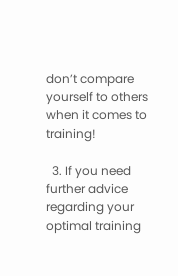don’t compare yourself to others when it comes to training!

  3. If you need further advice regarding your optimal training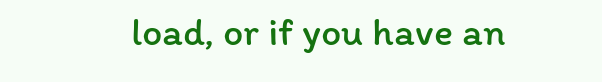load, or if you have an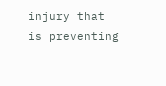injury that is preventing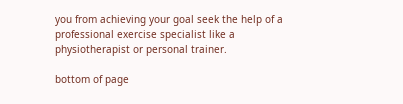you from achieving your goal seek the help of a professional exercise specialist like a physiotherapist or personal trainer.

bottom of page